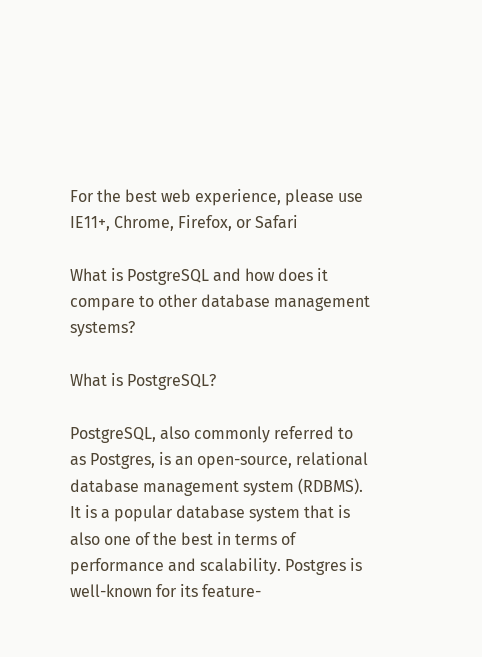For the best web experience, please use IE11+, Chrome, Firefox, or Safari

What is PostgreSQL and how does it compare to other database management systems?

What is PostgreSQL?

PostgreSQL, also commonly referred to as Postgres, is an open-source, relational database management system (RDBMS). It is a popular database system that is also one of the best in terms of performance and scalability. Postgres is well-known for its feature-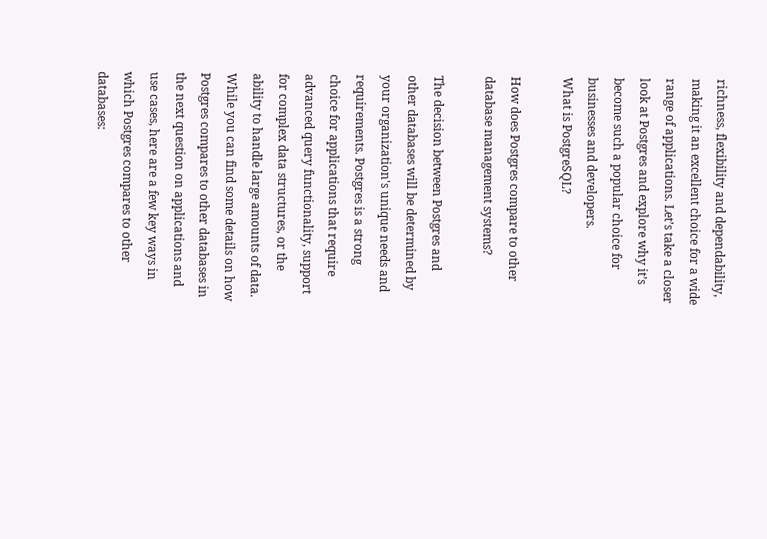richness, flexibility and dependability, making it an excellent choice for a wide range of applications. Let’s take a closer look at Postgres and explore why it’s become such a popular choice for businesses and developers.
What is PostgreSQL?

How does Postgres compare to other database management systems?

The decision between Postgres and other databases will be determined by your organization's unique needs and requirements. Postgres is a strong choice for applications that require advanced query functionality, support for complex data structures, or the ability to handle large amounts of data. While you can find some details on how Postgres compares to other databases in the next question on applications and use cases, here are a few key ways in which Postgres compares to other databases: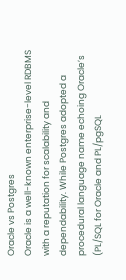Oracle vs Postgres
Oracle is a well-known enterprise-level RDBMS with a reputation for scalability and dependability. While Postgres adopted a procedural language name echoing Oracle’s (PL/SQL for Oracle and PL/pgSQL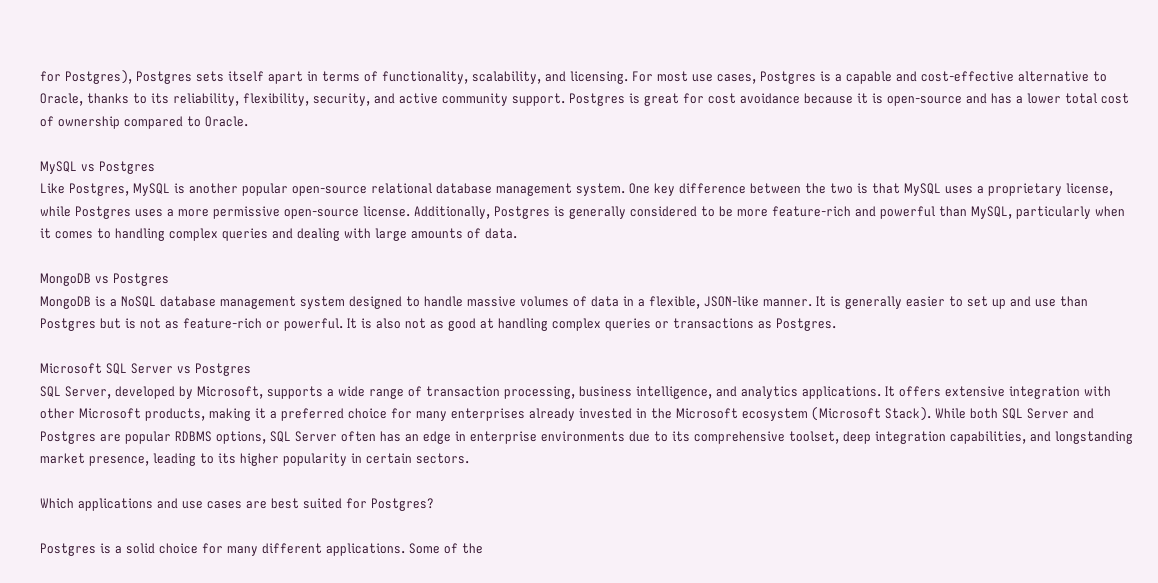for Postgres), Postgres sets itself apart in terms of functionality, scalability, and licensing. For most use cases, Postgres is a capable and cost-effective alternative to Oracle, thanks to its reliability, flexibility, security, and active community support. Postgres is great for cost avoidance because it is open-source and has a lower total cost of ownership compared to Oracle.

MySQL vs Postgres
Like Postgres, MySQL is another popular open-source relational database management system. One key difference between the two is that MySQL uses a proprietary license, while Postgres uses a more permissive open-source license. Additionally, Postgres is generally considered to be more feature-rich and powerful than MySQL, particularly when it comes to handling complex queries and dealing with large amounts of data.

MongoDB vs Postgres
MongoDB is a NoSQL database management system designed to handle massive volumes of data in a flexible, JSON-like manner. It is generally easier to set up and use than Postgres but is not as feature-rich or powerful. It is also not as good at handling complex queries or transactions as Postgres.

Microsoft SQL Server vs Postgres
SQL Server, developed by Microsoft, supports a wide range of transaction processing, business intelligence, and analytics applications. It offers extensive integration with other Microsoft products, making it a preferred choice for many enterprises already invested in the Microsoft ecosystem (Microsoft Stack). While both SQL Server and Postgres are popular RDBMS options, SQL Server often has an edge in enterprise environments due to its comprehensive toolset, deep integration capabilities, and longstanding market presence, leading to its higher popularity in certain sectors.

Which applications and use cases are best suited for Postgres?

Postgres is a solid choice for many different applications. Some of the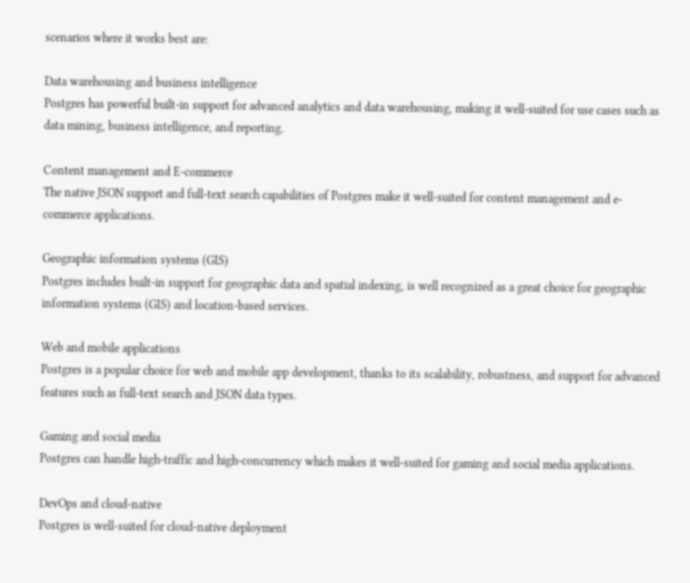scenarios where it works best are:

Data warehousing and business intelligence
Postgres has powerful built-in support for advanced analytics and data warehousing, making it well-suited for use cases such as data mining, business intelligence, and reporting.

Content management and E-commerce
The native JSON support and full-text search capabilities of Postgres make it well-suited for content management and e-commerce applications.

Geographic information systems (GIS)
Postgres includes built-in support for geographic data and spatial indexing, is well recognized as a great choice for geographic information systems (GIS) and location-based services.

Web and mobile applications
Postgres is a popular choice for web and mobile app development, thanks to its scalability, robustness, and support for advanced features such as full-text search and JSON data types.

Gaming and social media
Postgres can handle high-traffic and high-concurrency which makes it well-suited for gaming and social media applications.

DevOps and cloud-native
Postgres is well-suited for cloud-native deployment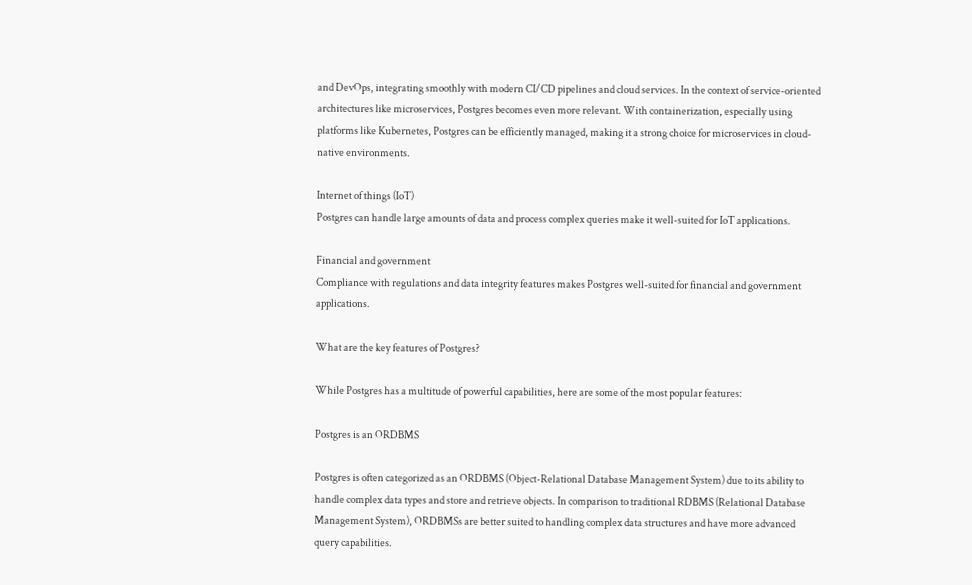and DevOps, integrating smoothly with modern CI/CD pipelines and cloud services. In the context of service-oriented architectures like microservices, Postgres becomes even more relevant. With containerization, especially using platforms like Kubernetes, Postgres can be efficiently managed, making it a strong choice for microservices in cloud-native environments.

Internet of things (IoT)
Postgres can handle large amounts of data and process complex queries make it well-suited for IoT applications.

Financial and government
Compliance with regulations and data integrity features makes Postgres well-suited for financial and government applications.

What are the key features of Postgres?

While Postgres has a multitude of powerful capabilities, here are some of the most popular features:

Postgres is an ORDBMS

Postgres is often categorized as an ORDBMS (Object-Relational Database Management System) due to its ability to handle complex data types and store and retrieve objects. In comparison to traditional RDBMS (Relational Database Management System), ORDBMSs are better suited to handling complex data structures and have more advanced query capabilities.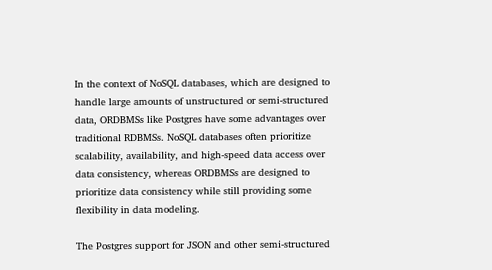In the context of NoSQL databases, which are designed to handle large amounts of unstructured or semi-structured data, ORDBMSs like Postgres have some advantages over traditional RDBMSs. NoSQL databases often prioritize scalability, availability, and high-speed data access over data consistency, whereas ORDBMSs are designed to prioritize data consistency while still providing some flexibility in data modeling.

The Postgres support for JSON and other semi-structured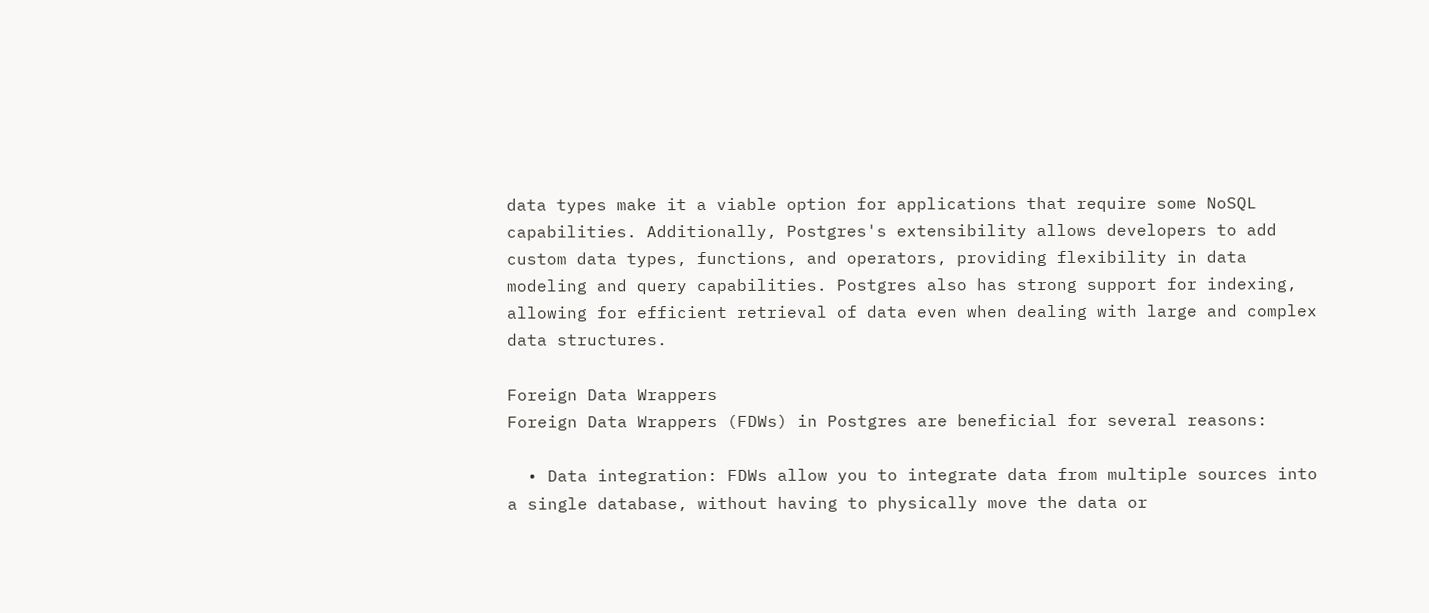data types make it a viable option for applications that require some NoSQL capabilities. Additionally, Postgres's extensibility allows developers to add custom data types, functions, and operators, providing flexibility in data modeling and query capabilities. Postgres also has strong support for indexing, allowing for efficient retrieval of data even when dealing with large and complex data structures.

Foreign Data Wrappers
Foreign Data Wrappers (FDWs) in Postgres are beneficial for several reasons:

  • Data integration: FDWs allow you to integrate data from multiple sources into a single database, without having to physically move the data or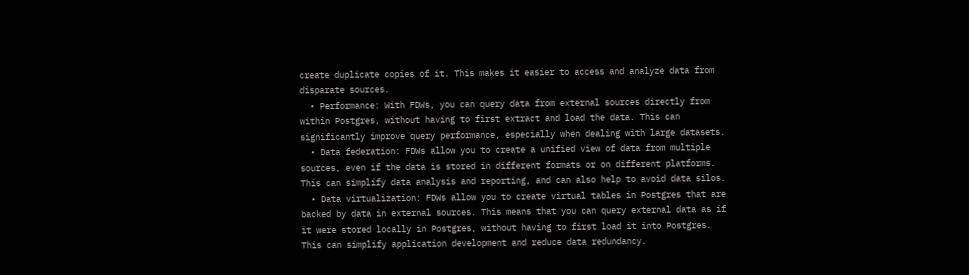create duplicate copies of it. This makes it easier to access and analyze data from disparate sources.
  • Performance: With FDWs, you can query data from external sources directly from within Postgres, without having to first extract and load the data. This can significantly improve query performance, especially when dealing with large datasets.
  • Data federation: FDWs allow you to create a unified view of data from multiple sources, even if the data is stored in different formats or on different platforms. This can simplify data analysis and reporting, and can also help to avoid data silos.
  • Data virtualization: FDWs allow you to create virtual tables in Postgres that are backed by data in external sources. This means that you can query external data as if it were stored locally in Postgres, without having to first load it into Postgres. This can simplify application development and reduce data redundancy.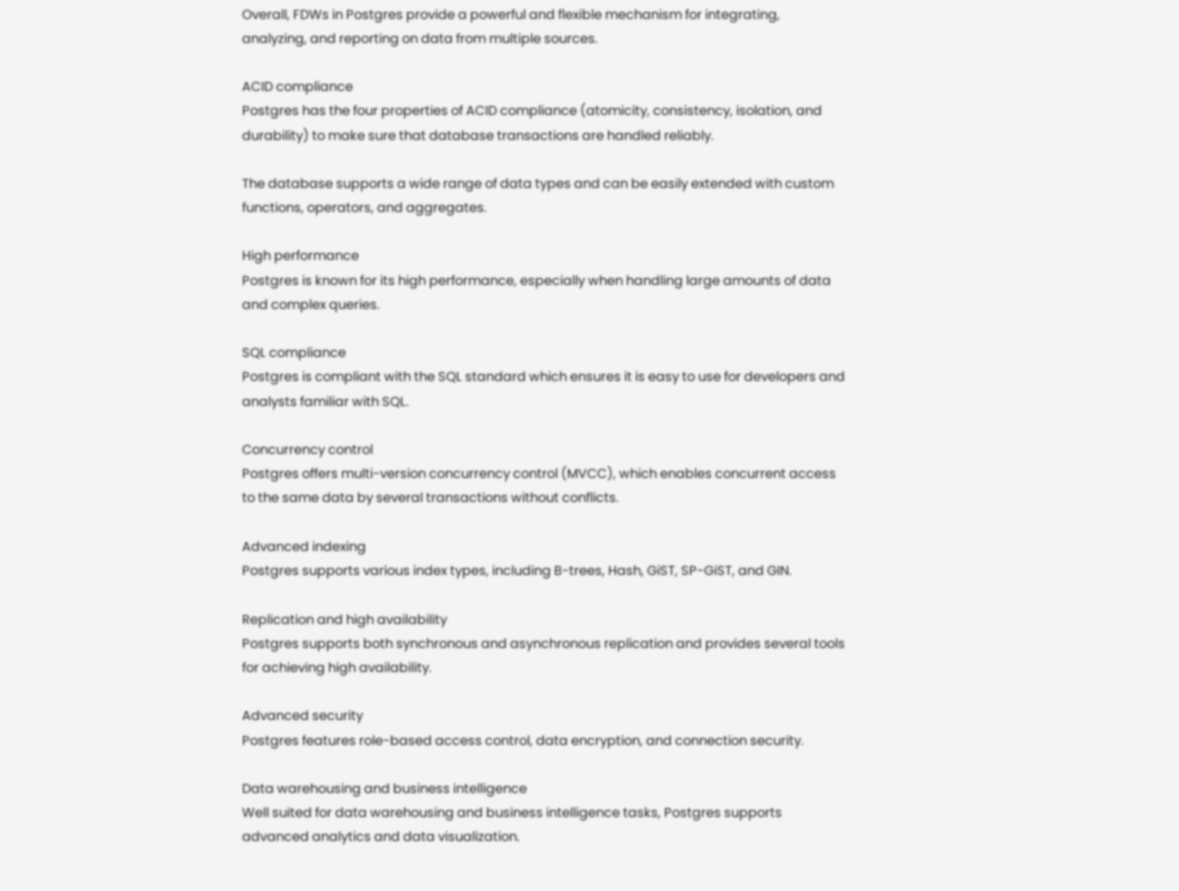Overall, FDWs in Postgres provide a powerful and flexible mechanism for integrating, analyzing, and reporting on data from multiple sources.

ACID compliance
Postgres has the four properties of ACID compliance (atomicity, consistency, isolation, and durability) to make sure that database transactions are handled reliably.

The database supports a wide range of data types and can be easily extended with custom functions, operators, and aggregates.

High performance
Postgres is known for its high performance, especially when handling large amounts of data and complex queries.

SQL compliance
Postgres is compliant with the SQL standard which ensures it is easy to use for developers and analysts familiar with SQL.

Concurrency control
Postgres offers multi-version concurrency control (MVCC), which enables concurrent access to the same data by several transactions without conflicts.

Advanced indexing
Postgres supports various index types, including B-trees, Hash, GiST, SP-GiST, and GIN.

Replication and high availability
Postgres supports both synchronous and asynchronous replication and provides several tools for achieving high availability.

Advanced security
Postgres features role-based access control, data encryption, and connection security.

Data warehousing and business intelligence
Well suited for data warehousing and business intelligence tasks, Postgres supports advanced analytics and data visualization.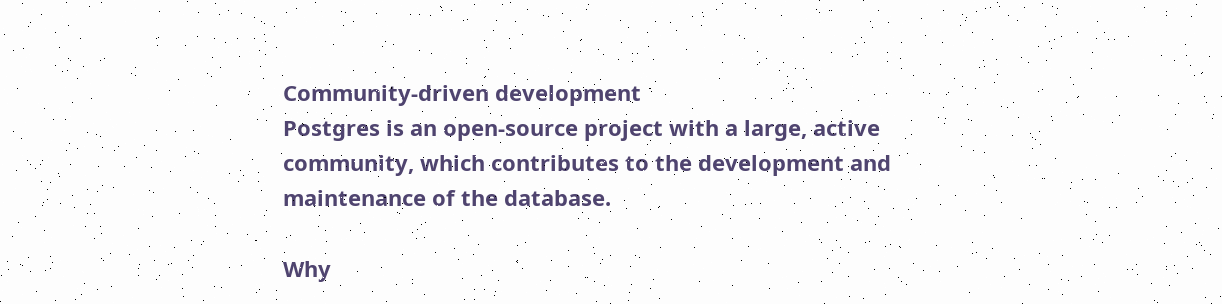Community-driven development
Postgres is an open-source project with a large, active community, which contributes to the development and maintenance of the database.

Why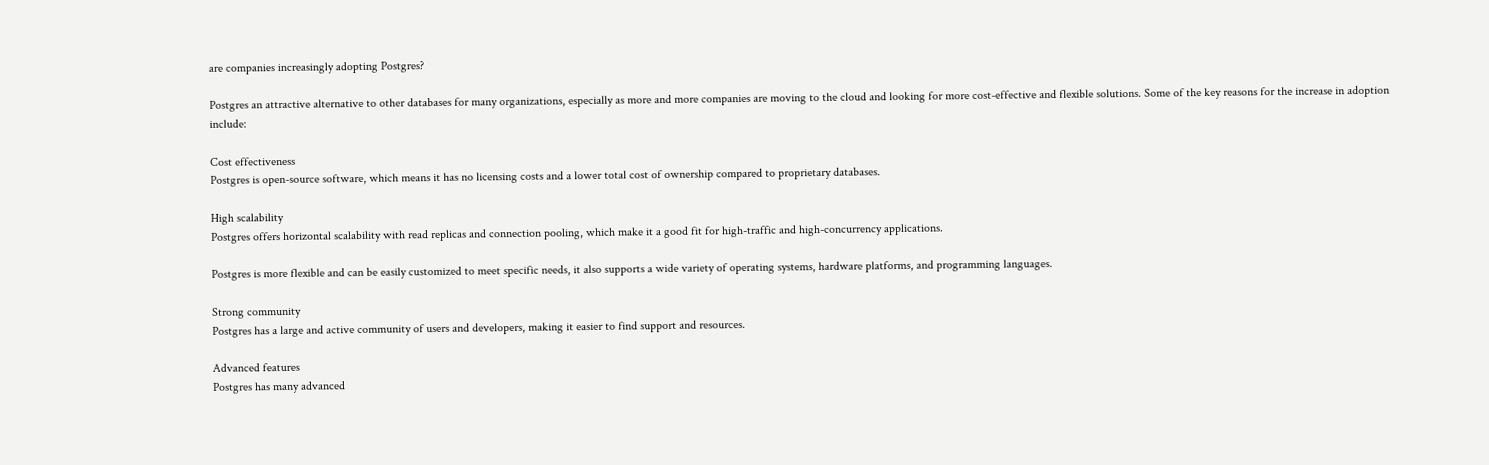are companies increasingly adopting Postgres?

Postgres an attractive alternative to other databases for many organizations, especially as more and more companies are moving to the cloud and looking for more cost-effective and flexible solutions. Some of the key reasons for the increase in adoption include:

Cost effectiveness
Postgres is open-source software, which means it has no licensing costs and a lower total cost of ownership compared to proprietary databases.

High scalability
Postgres offers horizontal scalability with read replicas and connection pooling, which make it a good fit for high-traffic and high-concurrency applications.

Postgres is more flexible and can be easily customized to meet specific needs, it also supports a wide variety of operating systems, hardware platforms, and programming languages.

Strong community
Postgres has a large and active community of users and developers, making it easier to find support and resources.

Advanced features
Postgres has many advanced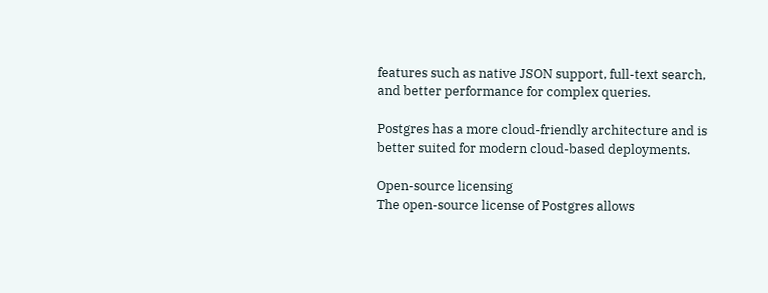features such as native JSON support, full-text search, and better performance for complex queries.

Postgres has a more cloud-friendly architecture and is better suited for modern cloud-based deployments.

Open-source licensing
The open-source license of Postgres allows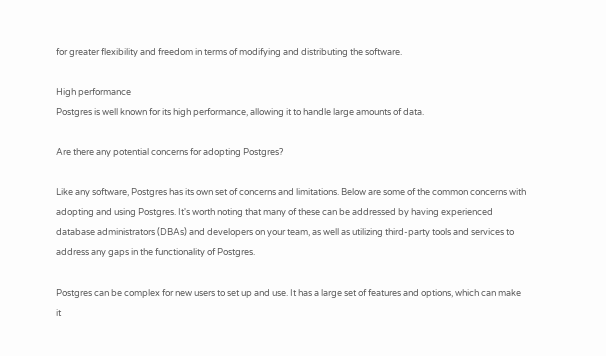for greater flexibility and freedom in terms of modifying and distributing the software.

High performance
Postgres is well known for its high performance, allowing it to handle large amounts of data.

Are there any potential concerns for adopting Postgres?

Like any software, Postgres has its own set of concerns and limitations. Below are some of the common concerns with adopting and using Postgres. It's worth noting that many of these can be addressed by having experienced database administrators (DBAs) and developers on your team, as well as utilizing third-party tools and services to address any gaps in the functionality of Postgres.

Postgres can be complex for new users to set up and use. It has a large set of features and options, which can make it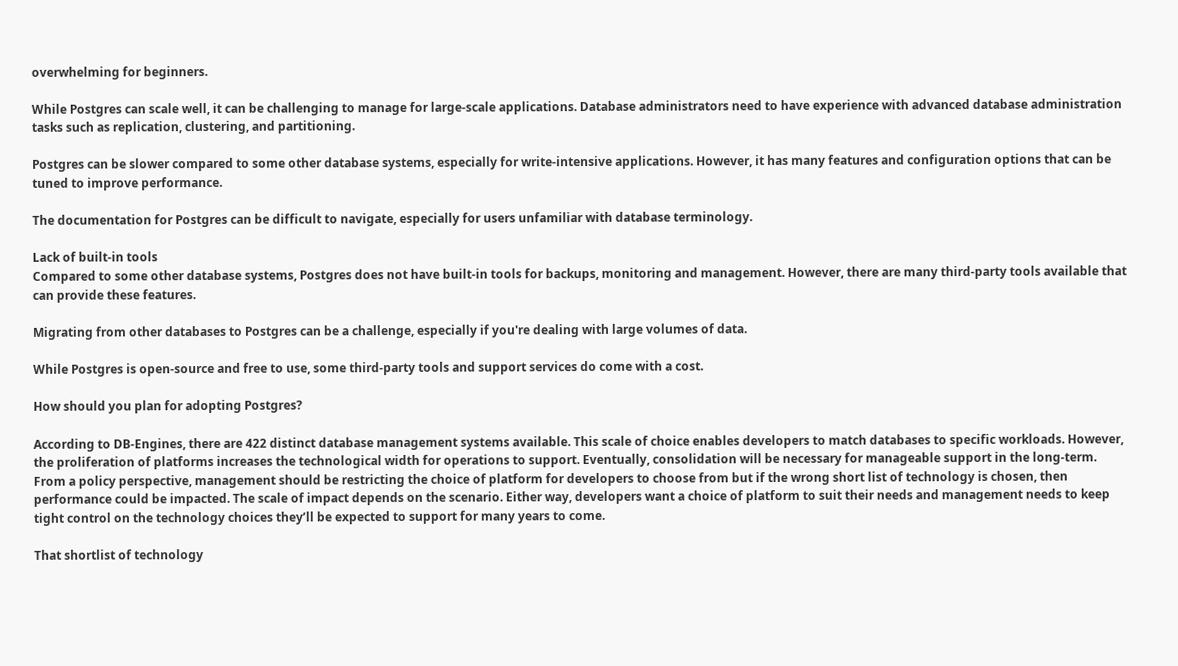overwhelming for beginners.

While Postgres can scale well, it can be challenging to manage for large-scale applications. Database administrators need to have experience with advanced database administration tasks such as replication, clustering, and partitioning.

Postgres can be slower compared to some other database systems, especially for write-intensive applications. However, it has many features and configuration options that can be tuned to improve performance.

The documentation for Postgres can be difficult to navigate, especially for users unfamiliar with database terminology.

Lack of built-in tools
Compared to some other database systems, Postgres does not have built-in tools for backups, monitoring and management. However, there are many third-party tools available that can provide these features.

Migrating from other databases to Postgres can be a challenge, especially if you're dealing with large volumes of data.

While Postgres is open-source and free to use, some third-party tools and support services do come with a cost.

How should you plan for adopting Postgres?

According to DB-Engines, there are 422 distinct database management systems available. This scale of choice enables developers to match databases to specific workloads. However, the proliferation of platforms increases the technological width for operations to support. Eventually, consolidation will be necessary for manageable support in the long-term.
From a policy perspective, management should be restricting the choice of platform for developers to choose from but if the wrong short list of technology is chosen, then performance could be impacted. The scale of impact depends on the scenario. Either way, developers want a choice of platform to suit their needs and management needs to keep tight control on the technology choices they’ll be expected to support for many years to come.

That shortlist of technology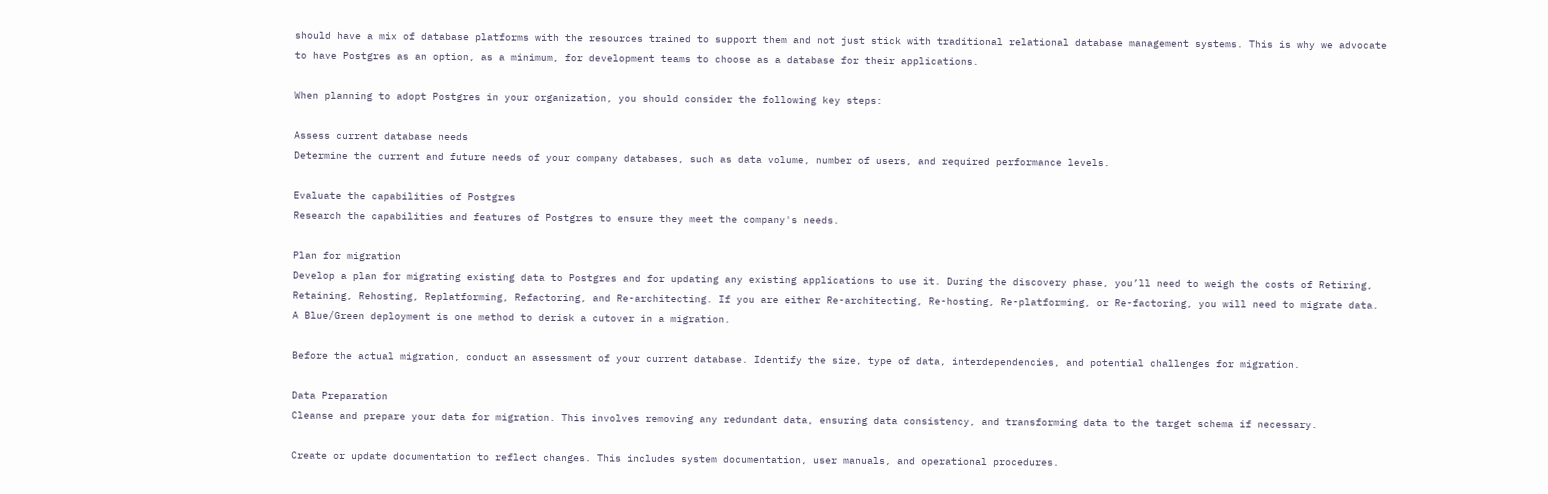should have a mix of database platforms with the resources trained to support them and not just stick with traditional relational database management systems. This is why we advocate to have Postgres as an option, as a minimum, for development teams to choose as a database for their applications.

When planning to adopt Postgres in your organization, you should consider the following key steps:

Assess current database needs
Determine the current and future needs of your company databases, such as data volume, number of users, and required performance levels.

Evaluate the capabilities of Postgres
Research the capabilities and features of Postgres to ensure they meet the company's needs.

Plan for migration
Develop a plan for migrating existing data to Postgres and for updating any existing applications to use it. During the discovery phase, you’ll need to weigh the costs of Retiring, Retaining, Rehosting, Replatforming, Refactoring, and Re-architecting. If you are either Re-architecting, Re-hosting, Re-platforming, or Re-factoring, you will need to migrate data. A Blue/Green deployment is one method to derisk a cutover in a migration.

Before the actual migration, conduct an assessment of your current database. Identify the size, type of data, interdependencies, and potential challenges for migration.

Data Preparation
Cleanse and prepare your data for migration. This involves removing any redundant data, ensuring data consistency, and transforming data to the target schema if necessary.

Create or update documentation to reflect changes. This includes system documentation, user manuals, and operational procedures.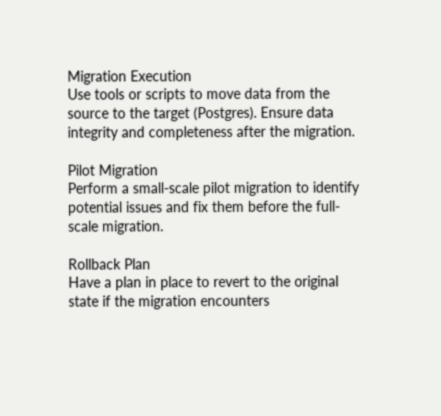Migration Execution
Use tools or scripts to move data from the source to the target (Postgres). Ensure data integrity and completeness after the migration.

Pilot Migration
Perform a small-scale pilot migration to identify potential issues and fix them before the full-scale migration.

Rollback Plan
Have a plan in place to revert to the original state if the migration encounters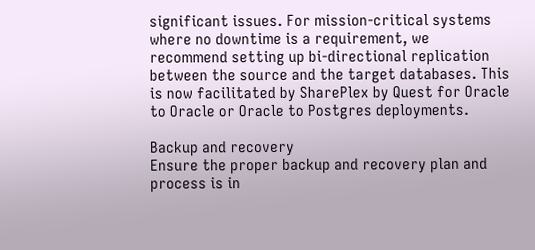significant issues. For mission-critical systems where no downtime is a requirement, we recommend setting up bi-directional replication between the source and the target databases. This is now facilitated by SharePlex by Quest for Oracle to Oracle or Oracle to Postgres deployments.

Backup and recovery
Ensure the proper backup and recovery plan and process is in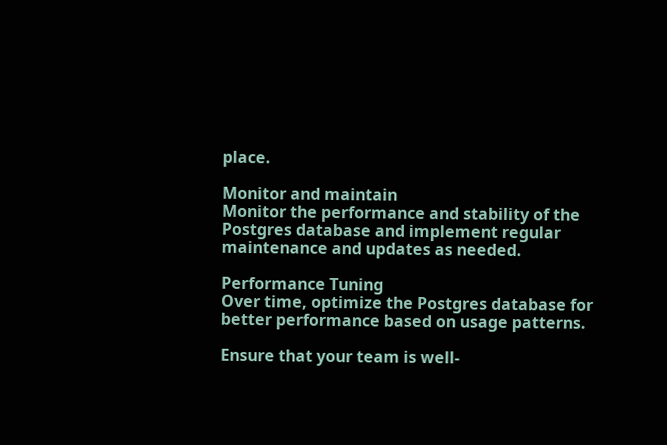place.

Monitor and maintain
Monitor the performance and stability of the Postgres database and implement regular maintenance and updates as needed.

Performance Tuning
Over time, optimize the Postgres database for better performance based on usage patterns.

Ensure that your team is well-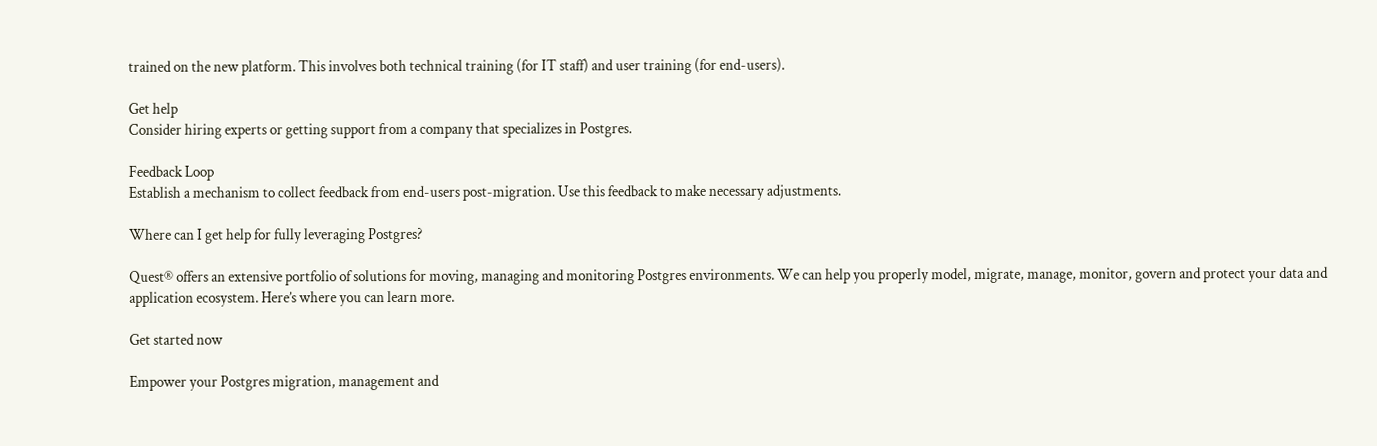trained on the new platform. This involves both technical training (for IT staff) and user training (for end-users).

Get help
Consider hiring experts or getting support from a company that specializes in Postgres.

Feedback Loop
Establish a mechanism to collect feedback from end-users post-migration. Use this feedback to make necessary adjustments.

Where can I get help for fully leveraging Postgres?

Quest® offers an extensive portfolio of solutions for moving, managing and monitoring Postgres environments. We can help you properly model, migrate, manage, monitor, govern and protect your data and application ecosystem. Here’s where you can learn more.

Get started now

Empower your Postgres migration, management and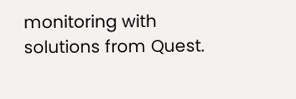monitoring with solutions from Quest.